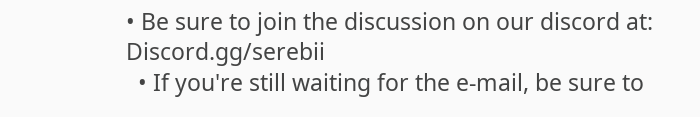• Be sure to join the discussion on our discord at: Discord.gg/serebii
  • If you're still waiting for the e-mail, be sure to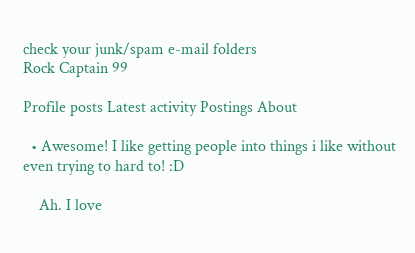check your junk/spam e-mail folders
Rock Captain 99

Profile posts Latest activity Postings About

  • Awesome! I like getting people into things i like without even trying to hard to! :D

    Ah. I love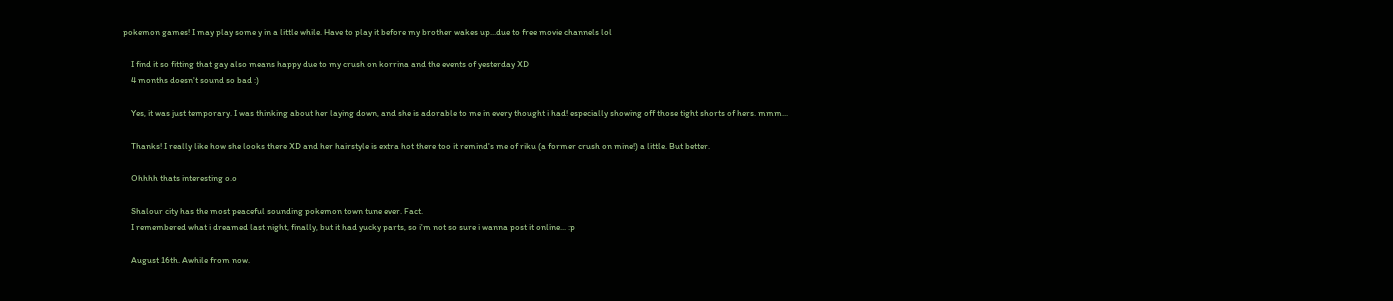pokemon games! I may play some y in a little while. Have to play it before my brother wakes up...due to free movie channels lol

    I find it so fitting that gay also means happy due to my crush on korrina and the events of yesterday XD
    4 months doesn't sound so bad :)

    Yes, it was just temporary. I was thinking about her laying down, and she is adorable to me in every thought i had! especially showing off those tight shorts of hers. mmm...

    Thanks! I really like how she looks there XD and her hairstyle is extra hot there too it remind's me of riku (a former crush on mine!) a little. But better.

    Ohhhh thats interesting o.o

    Shalour city has the most peaceful sounding pokemon town tune ever. Fact.
    I remembered what i dreamed last night, finally, but it had yucky parts, so i'm not so sure i wanna post it online... :p

    August 16th. Awhile from now.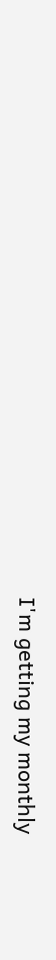I'm getting my monthly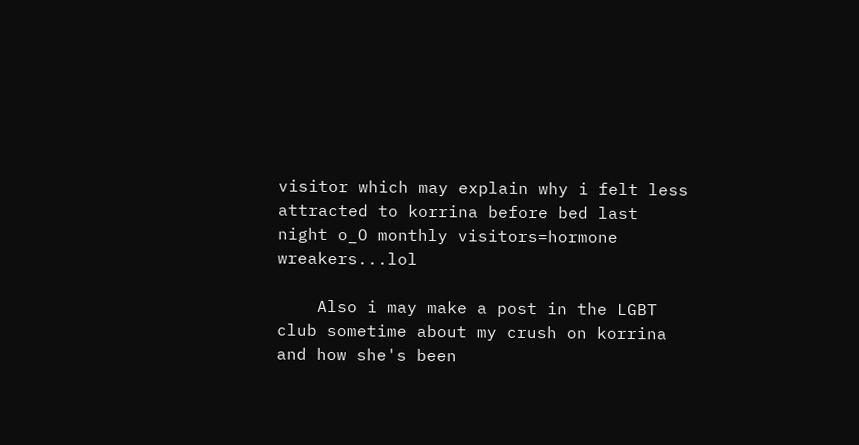visitor which may explain why i felt less attracted to korrina before bed last night o_O monthly visitors=hormone wreakers...lol

    Also i may make a post in the LGBT club sometime about my crush on korrina and how she's been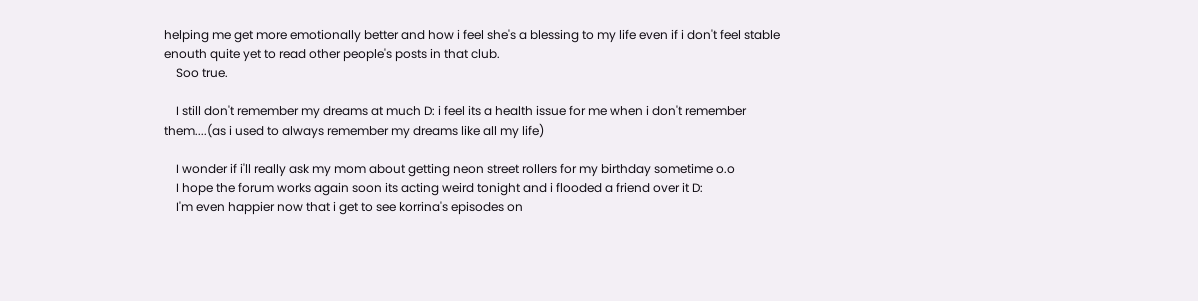helping me get more emotionally better and how i feel she's a blessing to my life even if i don't feel stable enouth quite yet to read other people's posts in that club.
    Soo true.

    I still don't remember my dreams at much D: i feel its a health issue for me when i don't remember them....(as i used to always remember my dreams like all my life)

    I wonder if i'll really ask my mom about getting neon street rollers for my birthday sometime o.o
    I hope the forum works again soon its acting weird tonight and i flooded a friend over it D:
    I'm even happier now that i get to see korrina's episodes on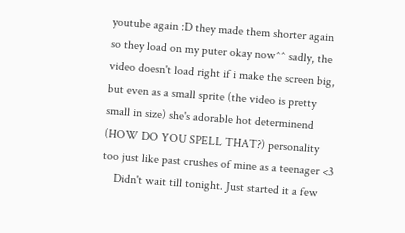youtube again :D they made them shorter again so they load on my puter okay now^^ sadly, the video doesn't load right if i make the screen big, but even as a small sprite (the video is pretty small in size) she's adorable hot determinend (HOW DO YOU SPELL THAT?) personality too just like past crushes of mine as a teenager <3
    Didn't wait till tonight. Just started it a few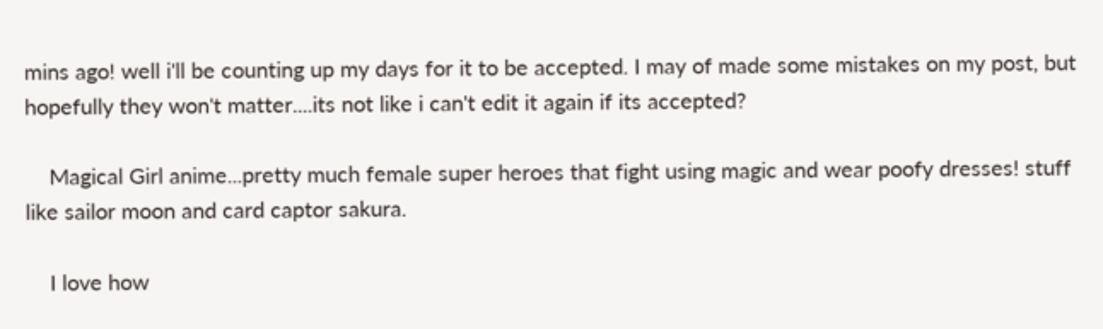mins ago! well i'll be counting up my days for it to be accepted. I may of made some mistakes on my post, but hopefully they won't matter....its not like i can't edit it again if its accepted?

    Magical Girl anime...pretty much female super heroes that fight using magic and wear poofy dresses! stuff like sailor moon and card captor sakura.

    I love how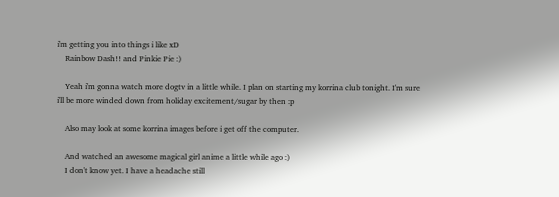i'm getting you into things i like xD
    Rainbow Dash!! and Pinkie Pie :)

    Yeah i'm gonna watch more dogtv in a little while. I plan on starting my korrina club tonight. I'm sure i'll be more winded down from holiday excitement/sugar by then :p

    Also may look at some korrina images before i get off the computer.

    And watched an awesome magical girl anime a little while ago :)
    I don't know yet. I have a headache still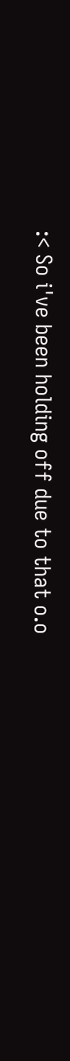:< So i've been holding off due to that o.o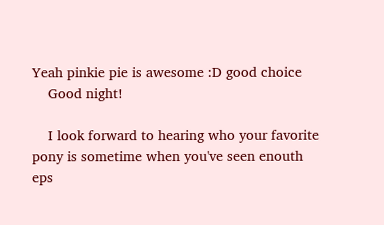Yeah pinkie pie is awesome :D good choice
    Good night!

    I look forward to hearing who your favorite pony is sometime when you've seen enouth eps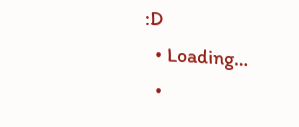:D
  • Loading…
  •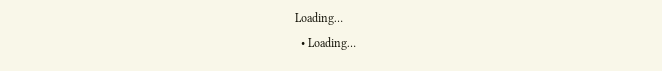Loading…
  • Loading…